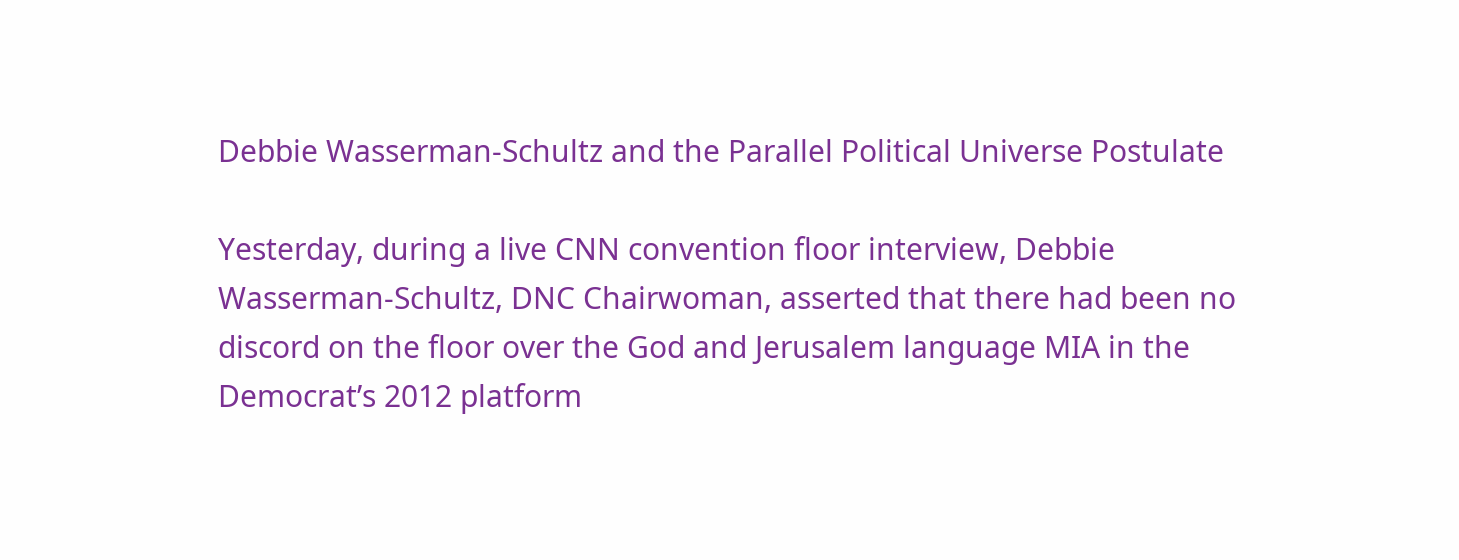Debbie Wasserman-Schultz and the Parallel Political Universe Postulate

Yesterday, during a live CNN convention floor interview, Debbie Wasserman-Schultz, DNC Chairwoman, asserted that there had been no discord on the floor over the God and Jerusalem language MIA in the Democrat’s 2012 platform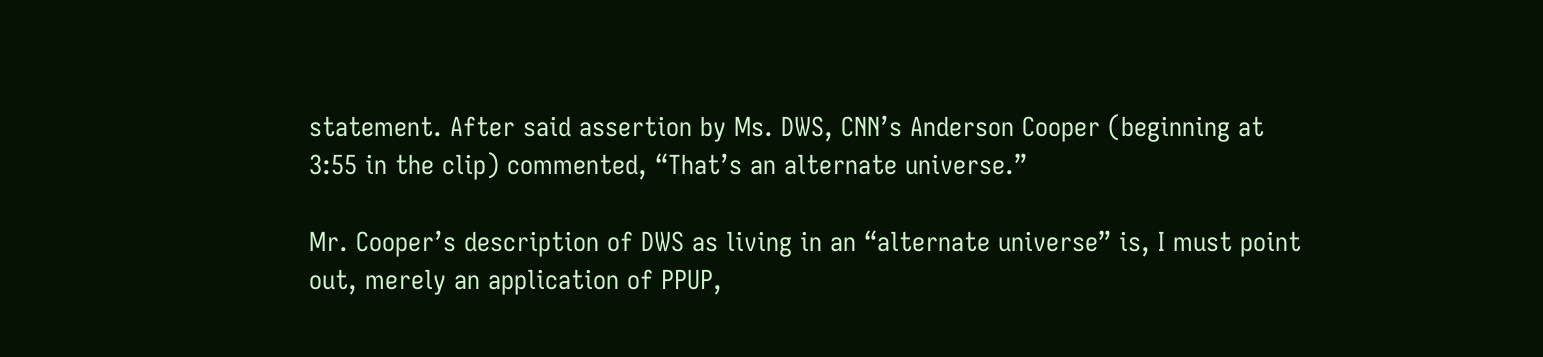statement. After said assertion by Ms. DWS, CNN’s Anderson Cooper (beginning at 3:55 in the clip) commented, “That’s an alternate universe.”

Mr. Cooper’s description of DWS as living in an “alternate universe” is, I must point out, merely an application of PPUP,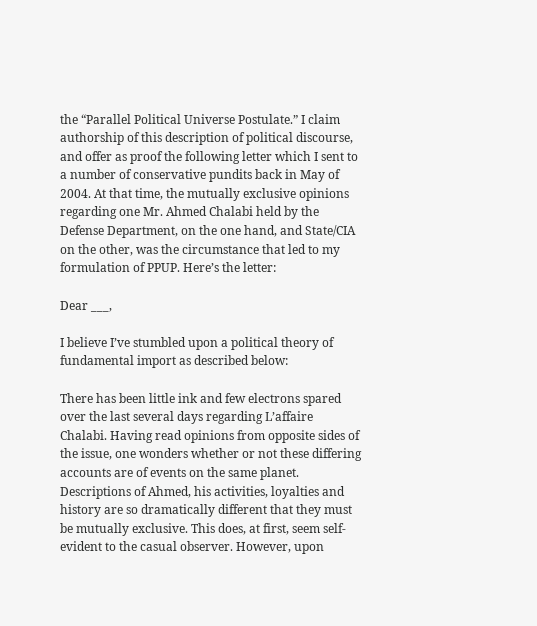the “Parallel Political Universe Postulate.” I claim authorship of this description of political discourse, and offer as proof the following letter which I sent to a number of conservative pundits back in May of 2004. At that time, the mutually exclusive opinions regarding one Mr. Ahmed Chalabi held by the Defense Department, on the one hand, and State/CIA on the other, was the circumstance that led to my formulation of PPUP. Here’s the letter:

Dear ___,

I believe I’ve stumbled upon a political theory of fundamental import as described below:

There has been little ink and few electrons spared over the last several days regarding L’affaire Chalabi. Having read opinions from opposite sides of the issue, one wonders whether or not these differing accounts are of events on the same planet. Descriptions of Ahmed, his activities, loyalties and history are so dramatically different that they must be mutually exclusive. This does, at first, seem self-evident to the casual observer. However, upon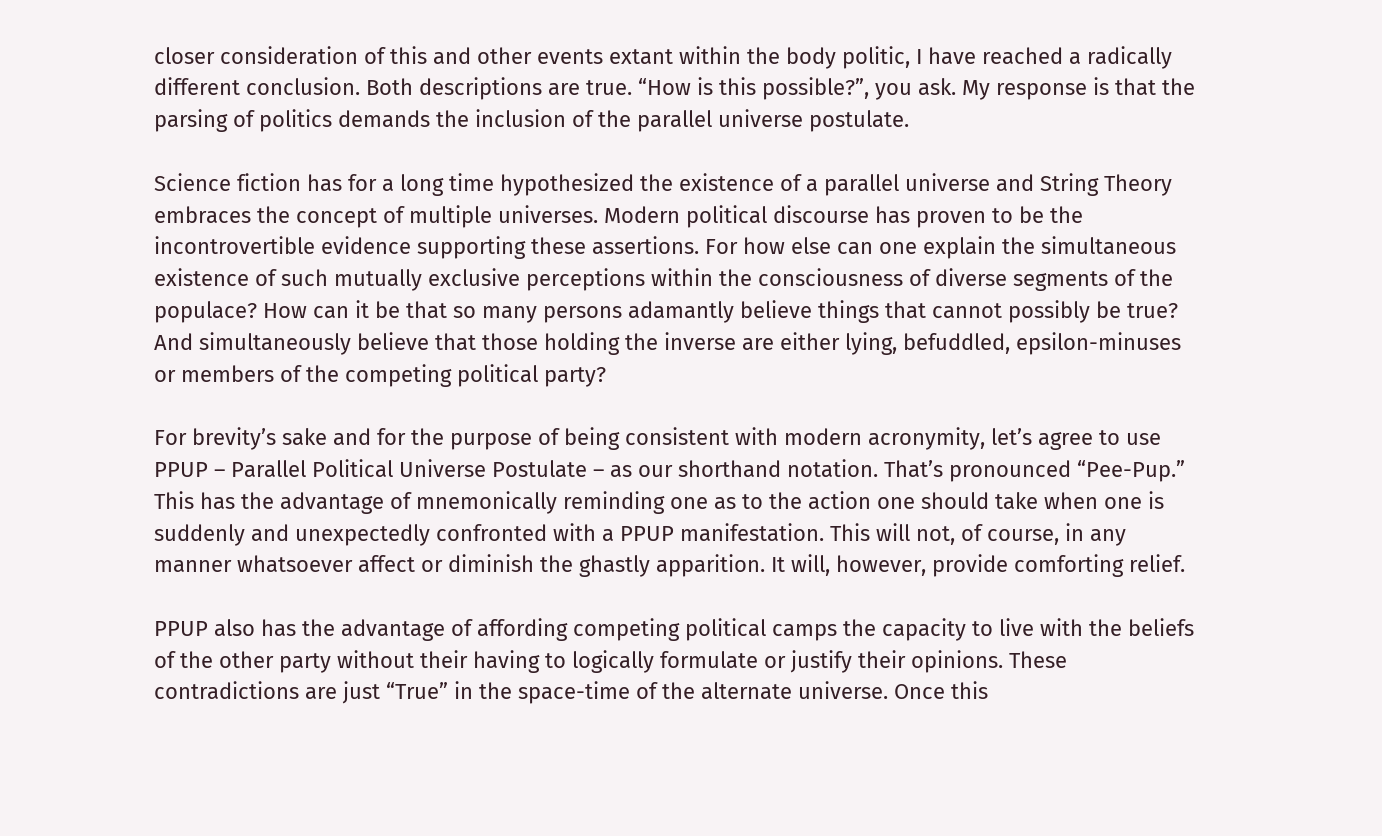closer consideration of this and other events extant within the body politic, I have reached a radically different conclusion. Both descriptions are true. “How is this possible?”, you ask. My response is that the parsing of politics demands the inclusion of the parallel universe postulate.

Science fiction has for a long time hypothesized the existence of a parallel universe and String Theory embraces the concept of multiple universes. Modern political discourse has proven to be the incontrovertible evidence supporting these assertions. For how else can one explain the simultaneous existence of such mutually exclusive perceptions within the consciousness of diverse segments of the populace? How can it be that so many persons adamantly believe things that cannot possibly be true? And simultaneously believe that those holding the inverse are either lying, befuddled, epsilon-minuses or members of the competing political party?

For brevity’s sake and for the purpose of being consistent with modern acronymity, let’s agree to use PPUP – Parallel Political Universe Postulate – as our shorthand notation. That’s pronounced “Pee-Pup.” This has the advantage of mnemonically reminding one as to the action one should take when one is suddenly and unexpectedly confronted with a PPUP manifestation. This will not, of course, in any manner whatsoever affect or diminish the ghastly apparition. It will, however, provide comforting relief.

PPUP also has the advantage of affording competing political camps the capacity to live with the beliefs of the other party without their having to logically formulate or justify their opinions. These contradictions are just “True” in the space-time of the alternate universe. Once this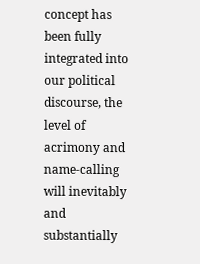concept has been fully integrated into our political discourse, the level of acrimony and name-calling will inevitably and substantially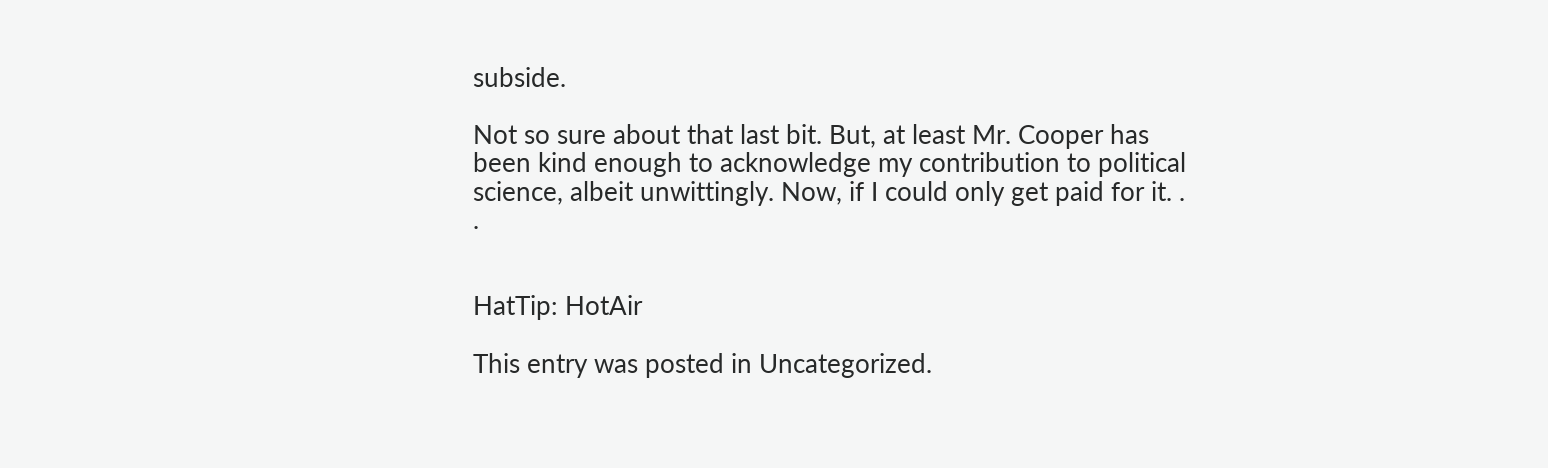subside.

Not so sure about that last bit. But, at least Mr. Cooper has been kind enough to acknowledge my contribution to political science, albeit unwittingly. Now, if I could only get paid for it. . .


HatTip: HotAir

This entry was posted in Uncategorized.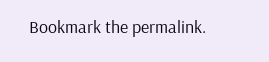Bookmark the permalink.